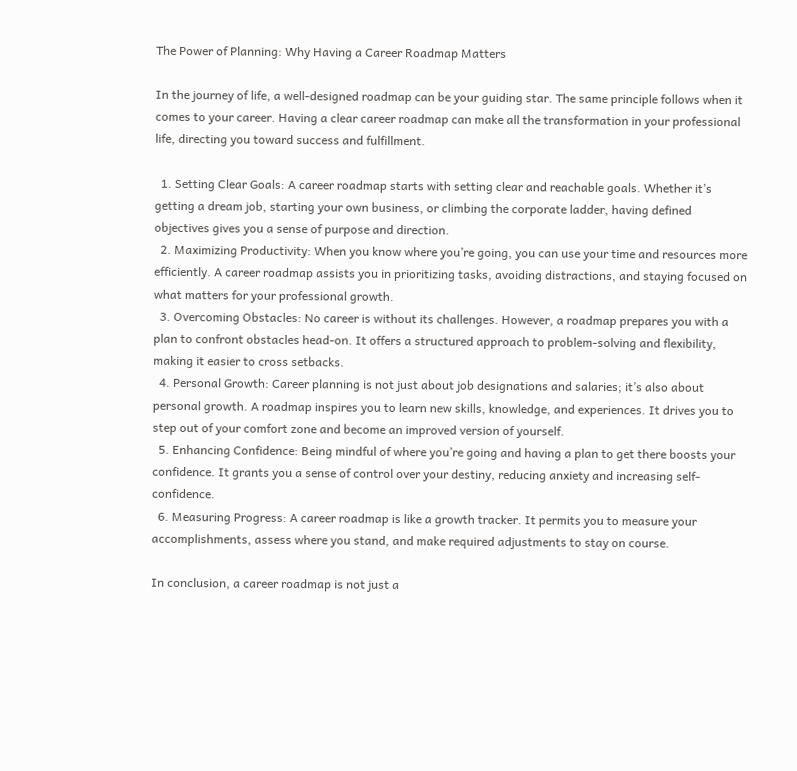The Power of Planning: Why Having a Career Roadmap Matters

In the journey of life, a well-designed roadmap can be your guiding star. The same principle follows when it comes to your career. Having a clear career roadmap can make all the transformation in your professional life, directing you toward success and fulfillment.

  1. Setting Clear Goals: A career roadmap starts with setting clear and reachable goals. Whether it’s getting a dream job, starting your own business, or climbing the corporate ladder, having defined objectives gives you a sense of purpose and direction.
  2. Maximizing Productivity: When you know where you’re going, you can use your time and resources more efficiently. A career roadmap assists you in prioritizing tasks, avoiding distractions, and staying focused on what matters for your professional growth.
  3. Overcoming Obstacles: No career is without its challenges. However, a roadmap prepares you with a plan to confront obstacles head-on. It offers a structured approach to problem-solving and flexibility, making it easier to cross setbacks.
  4. Personal Growth: Career planning is not just about job designations and salaries; it’s also about personal growth. A roadmap inspires you to learn new skills, knowledge, and experiences. It drives you to step out of your comfort zone and become an improved version of yourself.
  5. Enhancing Confidence: Being mindful of where you’re going and having a plan to get there boosts your confidence. It grants you a sense of control over your destiny, reducing anxiety and increasing self-confidence.
  6. Measuring Progress: A career roadmap is like a growth tracker. It permits you to measure your accomplishments, assess where you stand, and make required adjustments to stay on course.

In conclusion, a career roadmap is not just a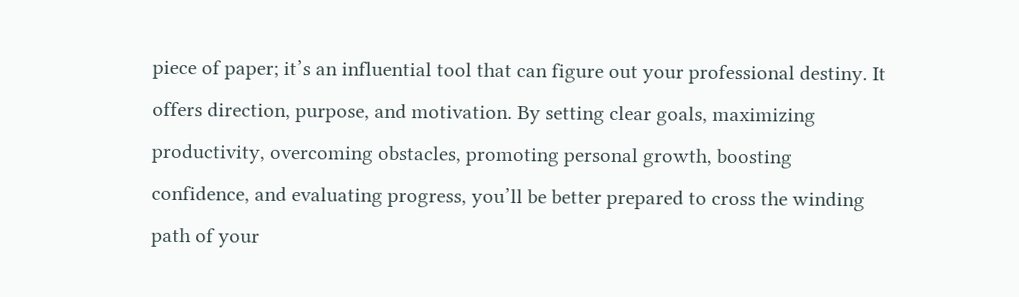piece of paper; it’s an influential tool that can figure out your professional destiny. It offers direction, purpose, and motivation. By setting clear goals, maximizing productivity, overcoming obstacles, promoting personal growth, boosting confidence, and evaluating progress, you’ll be better prepared to cross the winding path of your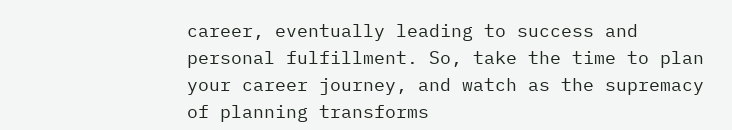career, eventually leading to success and personal fulfillment. So, take the time to plan your career journey, and watch as the supremacy of planning transforms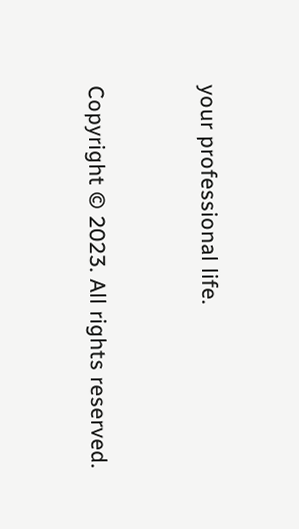your professional life.


Copyright © 2023. All rights reserved.